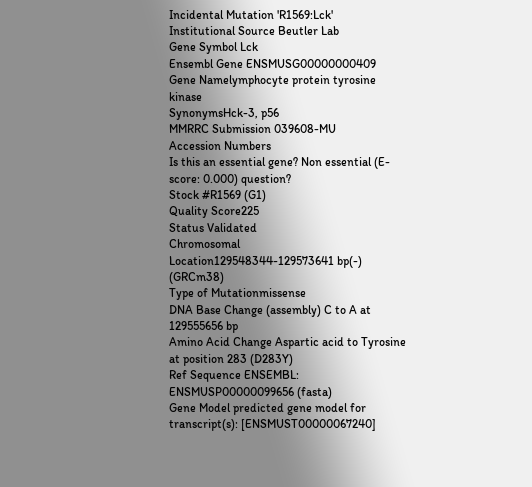Incidental Mutation 'R1569:Lck'
Institutional Source Beutler Lab
Gene Symbol Lck
Ensembl Gene ENSMUSG00000000409
Gene Namelymphocyte protein tyrosine kinase
SynonymsHck-3, p56
MMRRC Submission 039608-MU
Accession Numbers
Is this an essential gene? Non essential (E-score: 0.000) question?
Stock #R1569 (G1)
Quality Score225
Status Validated
Chromosomal Location129548344-129573641 bp(-) (GRCm38)
Type of Mutationmissense
DNA Base Change (assembly) C to A at 129555656 bp
Amino Acid Change Aspartic acid to Tyrosine at position 283 (D283Y)
Ref Sequence ENSEMBL: ENSMUSP00000099656 (fasta)
Gene Model predicted gene model for transcript(s): [ENSMUST00000067240]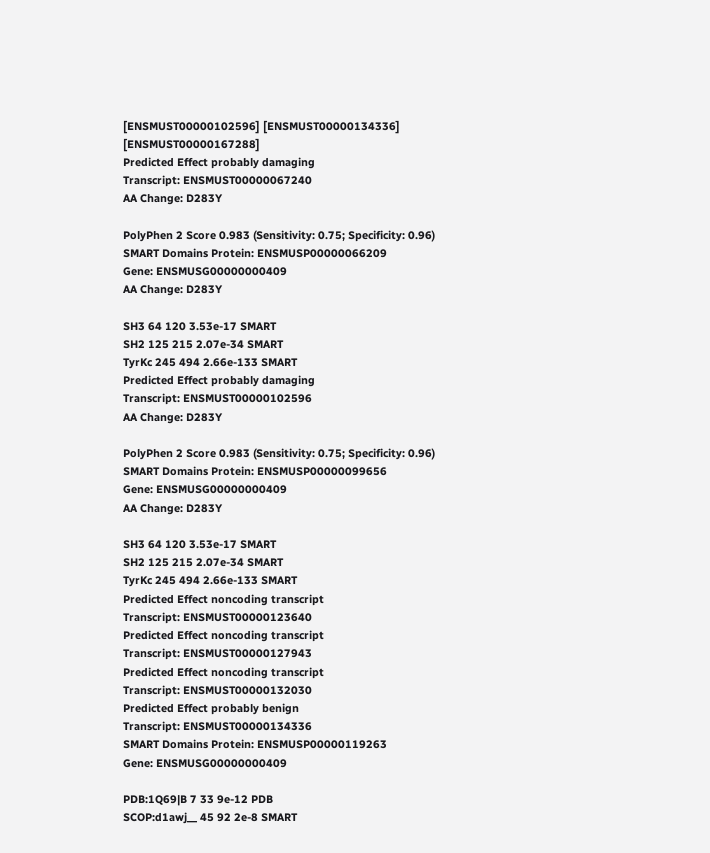[ENSMUST00000102596] [ENSMUST00000134336] [ENSMUST00000167288]
Predicted Effect probably damaging
Transcript: ENSMUST00000067240
AA Change: D283Y

PolyPhen 2 Score 0.983 (Sensitivity: 0.75; Specificity: 0.96)
SMART Domains Protein: ENSMUSP00000066209
Gene: ENSMUSG00000000409
AA Change: D283Y

SH3 64 120 3.53e-17 SMART
SH2 125 215 2.07e-34 SMART
TyrKc 245 494 2.66e-133 SMART
Predicted Effect probably damaging
Transcript: ENSMUST00000102596
AA Change: D283Y

PolyPhen 2 Score 0.983 (Sensitivity: 0.75; Specificity: 0.96)
SMART Domains Protein: ENSMUSP00000099656
Gene: ENSMUSG00000000409
AA Change: D283Y

SH3 64 120 3.53e-17 SMART
SH2 125 215 2.07e-34 SMART
TyrKc 245 494 2.66e-133 SMART
Predicted Effect noncoding transcript
Transcript: ENSMUST00000123640
Predicted Effect noncoding transcript
Transcript: ENSMUST00000127943
Predicted Effect noncoding transcript
Transcript: ENSMUST00000132030
Predicted Effect probably benign
Transcript: ENSMUST00000134336
SMART Domains Protein: ENSMUSP00000119263
Gene: ENSMUSG00000000409

PDB:1Q69|B 7 33 9e-12 PDB
SCOP:d1awj__ 45 92 2e-8 SMART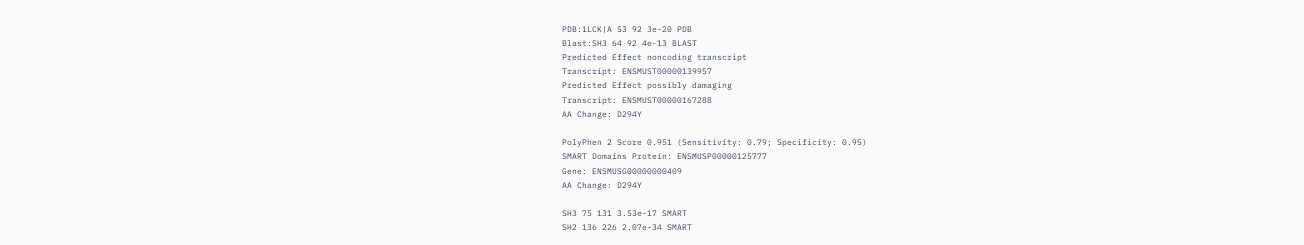PDB:1LCK|A 53 92 3e-20 PDB
Blast:SH3 64 92 4e-13 BLAST
Predicted Effect noncoding transcript
Transcript: ENSMUST00000139957
Predicted Effect possibly damaging
Transcript: ENSMUST00000167288
AA Change: D294Y

PolyPhen 2 Score 0.951 (Sensitivity: 0.79; Specificity: 0.95)
SMART Domains Protein: ENSMUSP00000125777
Gene: ENSMUSG00000000409
AA Change: D294Y

SH3 75 131 3.53e-17 SMART
SH2 136 226 2.07e-34 SMART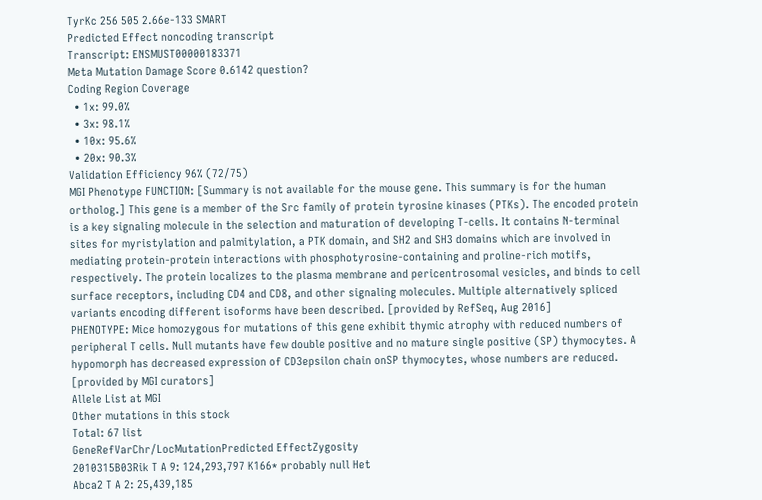TyrKc 256 505 2.66e-133 SMART
Predicted Effect noncoding transcript
Transcript: ENSMUST00000183371
Meta Mutation Damage Score 0.6142 question?
Coding Region Coverage
  • 1x: 99.0%
  • 3x: 98.1%
  • 10x: 95.6%
  • 20x: 90.3%
Validation Efficiency 96% (72/75)
MGI Phenotype FUNCTION: [Summary is not available for the mouse gene. This summary is for the human ortholog.] This gene is a member of the Src family of protein tyrosine kinases (PTKs). The encoded protein is a key signaling molecule in the selection and maturation of developing T-cells. It contains N-terminal sites for myristylation and palmitylation, a PTK domain, and SH2 and SH3 domains which are involved in mediating protein-protein interactions with phosphotyrosine-containing and proline-rich motifs, respectively. The protein localizes to the plasma membrane and pericentrosomal vesicles, and binds to cell surface receptors, including CD4 and CD8, and other signaling molecules. Multiple alternatively spliced variants encoding different isoforms have been described. [provided by RefSeq, Aug 2016]
PHENOTYPE: Mice homozygous for mutations of this gene exhibit thymic atrophy with reduced numbers of peripheral T cells. Null mutants have few double positive and no mature single positive (SP) thymocytes. A hypomorph has decreased expression of CD3epsilon chain onSP thymocytes, whose numbers are reduced. [provided by MGI curators]
Allele List at MGI
Other mutations in this stock
Total: 67 list
GeneRefVarChr/LocMutationPredicted EffectZygosity
2010315B03Rik T A 9: 124,293,797 K166* probably null Het
Abca2 T A 2: 25,439,185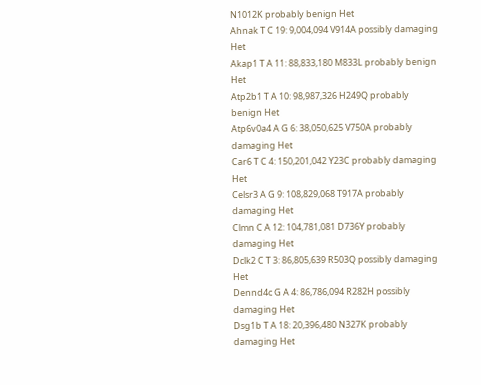N1012K probably benign Het
Ahnak T C 19: 9,004,094 V914A possibly damaging Het
Akap1 T A 11: 88,833,180 M833L probably benign Het
Atp2b1 T A 10: 98,987,326 H249Q probably benign Het
Atp6v0a4 A G 6: 38,050,625 V750A probably damaging Het
Car6 T C 4: 150,201,042 Y23C probably damaging Het
Celsr3 A G 9: 108,829,068 T917A probably damaging Het
Clmn C A 12: 104,781,081 D736Y probably damaging Het
Dclk2 C T 3: 86,805,639 R503Q possibly damaging Het
Dennd4c G A 4: 86,786,094 R282H possibly damaging Het
Dsg1b T A 18: 20,396,480 N327K probably damaging Het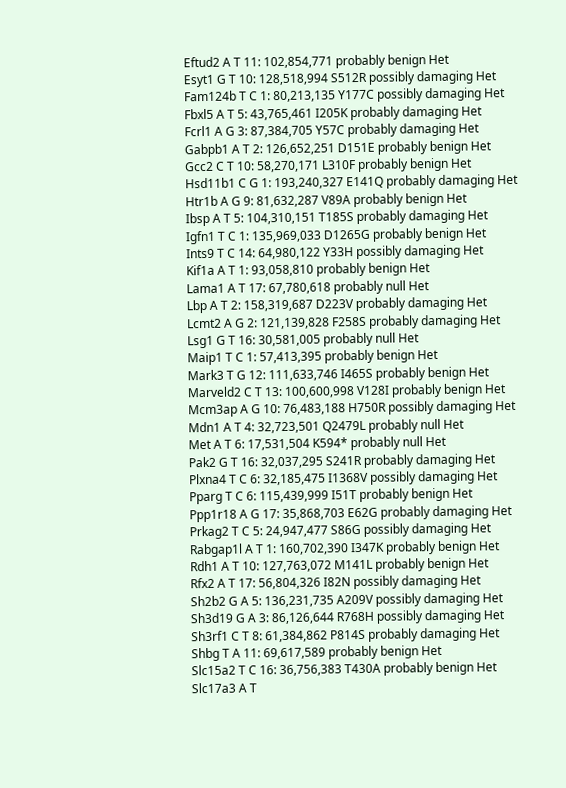Eftud2 A T 11: 102,854,771 probably benign Het
Esyt1 G T 10: 128,518,994 S512R possibly damaging Het
Fam124b T C 1: 80,213,135 Y177C possibly damaging Het
Fbxl5 A T 5: 43,765,461 I205K probably damaging Het
Fcrl1 A G 3: 87,384,705 Y57C probably damaging Het
Gabpb1 A T 2: 126,652,251 D151E probably benign Het
Gcc2 C T 10: 58,270,171 L310F probably benign Het
Hsd11b1 C G 1: 193,240,327 E141Q probably damaging Het
Htr1b A G 9: 81,632,287 V89A probably benign Het
Ibsp A T 5: 104,310,151 T185S probably damaging Het
Igfn1 T C 1: 135,969,033 D1265G probably benign Het
Ints9 T C 14: 64,980,122 Y33H possibly damaging Het
Kif1a A T 1: 93,058,810 probably benign Het
Lama1 A T 17: 67,780,618 probably null Het
Lbp A T 2: 158,319,687 D223V probably damaging Het
Lcmt2 A G 2: 121,139,828 F258S probably damaging Het
Lsg1 G T 16: 30,581,005 probably null Het
Maip1 T C 1: 57,413,395 probably benign Het
Mark3 T G 12: 111,633,746 I465S probably benign Het
Marveld2 C T 13: 100,600,998 V128I probably benign Het
Mcm3ap A G 10: 76,483,188 H750R possibly damaging Het
Mdn1 A T 4: 32,723,501 Q2479L probably null Het
Met A T 6: 17,531,504 K594* probably null Het
Pak2 G T 16: 32,037,295 S241R probably damaging Het
Plxna4 T C 6: 32,185,475 I1368V possibly damaging Het
Pparg T C 6: 115,439,999 I51T probably benign Het
Ppp1r18 A G 17: 35,868,703 E62G probably damaging Het
Prkag2 T C 5: 24,947,477 S86G possibly damaging Het
Rabgap1l A T 1: 160,702,390 I347K probably benign Het
Rdh1 A T 10: 127,763,072 M141L probably benign Het
Rfx2 A T 17: 56,804,326 I82N possibly damaging Het
Sh2b2 G A 5: 136,231,735 A209V possibly damaging Het
Sh3d19 G A 3: 86,126,644 R768H possibly damaging Het
Sh3rf1 C T 8: 61,384,862 P814S probably damaging Het
Shbg T A 11: 69,617,589 probably benign Het
Slc15a2 T C 16: 36,756,383 T430A probably benign Het
Slc17a3 A T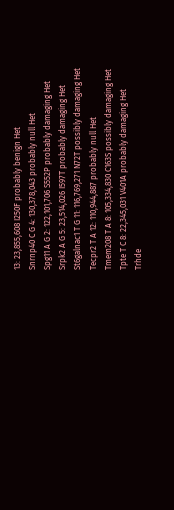13: 23,855,608 I250F probably benign Het
Snrnp40 C G 4: 130,378,043 probably null Het
Spg11 A G 2: 122,101,706 S552P probably damaging Het
Srpk2 A G 5: 23,514,026 I597T probably damaging Het
St6galnac1 T G 11: 116,769,271 N72T possibly damaging Het
Tecpr2 T A 12: 110,944,887 probably null Het
Tmem208 T A 8: 105,334,830 C163S possibly damaging Het
Tpte T C 8: 22,345,031 V401A probably damaging Het
Trhde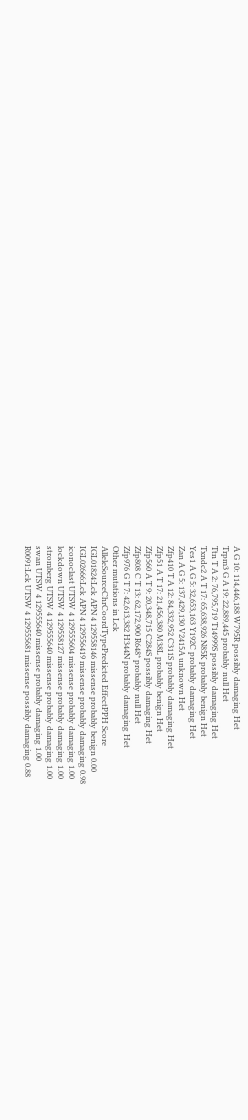A G 10: 114,446,188 W795R possibly damaging Het
Trpm3 G A 19: 22,889,445 probably null Het
Ttn T A 2: 76,795,719 T14999S possibly damaging Het
Txndc2 A T 17: 65,638,926 N85K probably benign Het
Yes1 A G 5: 32,653,163 Y192C probably damaging Het
Zan A G 5: 137,429,130 V2415A unknown Het
Zfp410 T A 12: 84,332,952 C311S probably damaging Het
Zfp51 A T 17: 21,456,380 M38L probably benign Het
Zfp560 A T 9: 20,348,715 C284S possibly damaging Het
Zfp808 C T 13: 62,172,900 R648* probably null Het
Zfp976 G T 7: 42,613,382 H344N probably damaging Het
Other mutations in Lck
AlleleSourceChrCoordTypePredicted EffectPPH Score
IGL01824:Lck APN 4 129558146 missense probably benign 0.00
IGL02666:Lck APN 4 129556419 missense probably damaging 0.98
iconoclast UTSW 4 129555604 missense probably damaging 1.00
lockdown UTSW 4 129558127 missense probably damaging 1.00
stromberg UTSW 4 129555640 missense probably damaging 1.00
swan UTSW 4 129555640 missense probably damaging 1.00
R0091:Lck UTSW 4 129555681 missense possibly damaging 0.88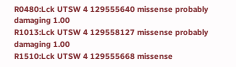R0480:Lck UTSW 4 129555640 missense probably damaging 1.00
R1013:Lck UTSW 4 129558127 missense probably damaging 1.00
R1510:Lck UTSW 4 129555668 missense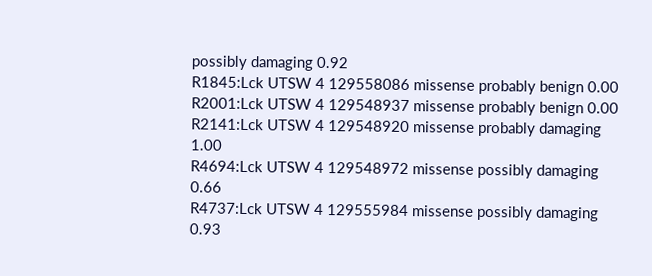possibly damaging 0.92
R1845:Lck UTSW 4 129558086 missense probably benign 0.00
R2001:Lck UTSW 4 129548937 missense probably benign 0.00
R2141:Lck UTSW 4 129548920 missense probably damaging 1.00
R4694:Lck UTSW 4 129548972 missense possibly damaging 0.66
R4737:Lck UTSW 4 129555984 missense possibly damaging 0.93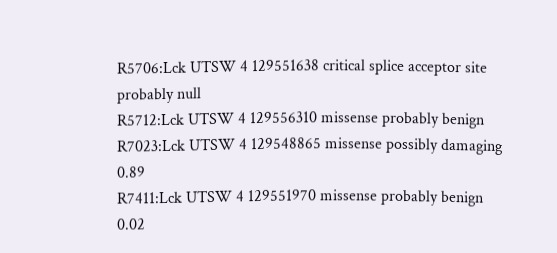R5706:Lck UTSW 4 129551638 critical splice acceptor site probably null
R5712:Lck UTSW 4 129556310 missense probably benign
R7023:Lck UTSW 4 129548865 missense possibly damaging 0.89
R7411:Lck UTSW 4 129551970 missense probably benign 0.02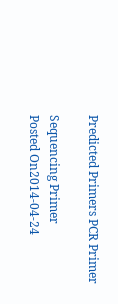Predicted Primers PCR Primer

Sequencing Primer
Posted On2014-04-24